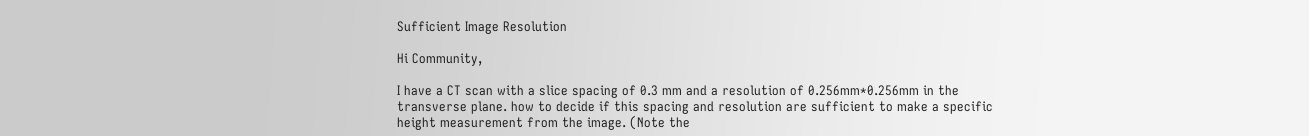Sufficient Image Resolution

Hi Community,

I have a CT scan with a slice spacing of 0.3 mm and a resolution of 0.256mm*0.256mm in the transverse plane. how to decide if this spacing and resolution are sufficient to make a specific height measurement from the image. (Note the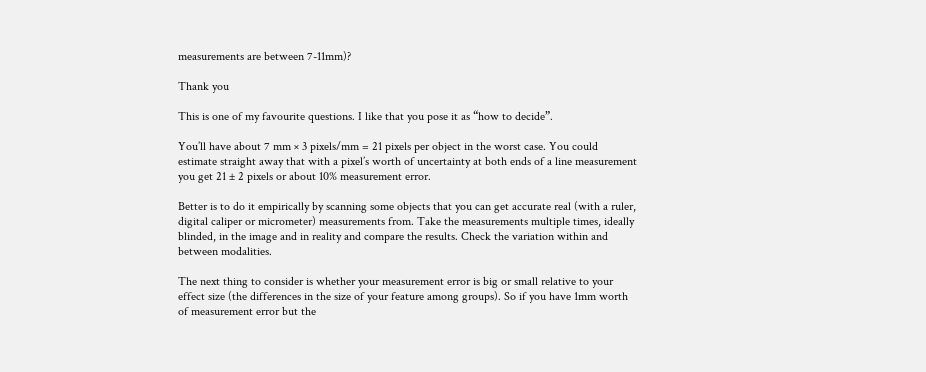measurements are between 7-11mm)?

Thank you

This is one of my favourite questions. I like that you pose it as “how to decide”.

You’ll have about 7 mm × 3 pixels/mm = 21 pixels per object in the worst case. You could estimate straight away that with a pixel’s worth of uncertainty at both ends of a line measurement you get 21 ± 2 pixels or about 10% measurement error.

Better is to do it empirically by scanning some objects that you can get accurate real (with a ruler, digital caliper or micrometer) measurements from. Take the measurements multiple times, ideally blinded, in the image and in reality and compare the results. Check the variation within and between modalities.

The next thing to consider is whether your measurement error is big or small relative to your effect size (the differences in the size of your feature among groups). So if you have 1mm worth of measurement error but the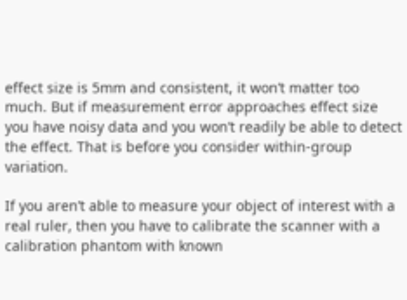effect size is 5mm and consistent, it won’t matter too much. But if measurement error approaches effect size you have noisy data and you won’t readily be able to detect the effect. That is before you consider within-group variation.

If you aren’t able to measure your object of interest with a real ruler, then you have to calibrate the scanner with a calibration phantom with known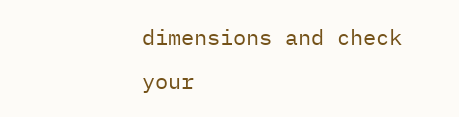dimensions and check your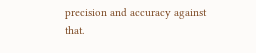precision and accuracy against that.